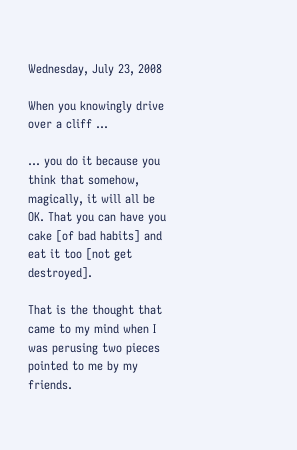Wednesday, July 23, 2008

When you knowingly drive over a cliff ...

... you do it because you think that somehow, magically, it will all be OK. That you can have you cake [of bad habits] and eat it too [not get destroyed].

That is the thought that came to my mind when I was perusing two pieces pointed to me by my friends.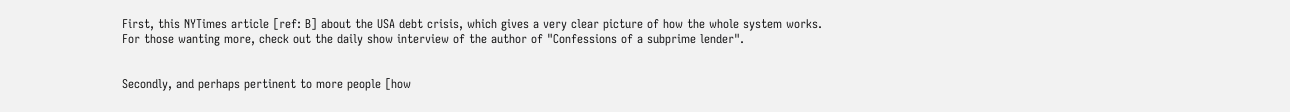First, this NYTimes article [ref: B] about the USA debt crisis, which gives a very clear picture of how the whole system works. For those wanting more, check out the daily show interview of the author of "Confessions of a subprime lender".


Secondly, and perhaps pertinent to more people [how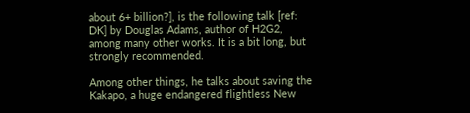about 6+ billion?], is the following talk [ref: DK] by Douglas Adams, author of H2G2, among many other works. It is a bit long, but strongly recommended.

Among other things, he talks about saving the Kakapo, a huge endangered flightless New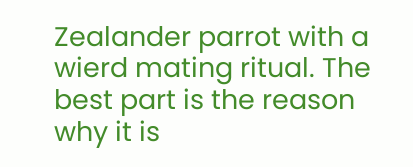Zealander parrot with a wierd mating ritual. The best part is the reason why it is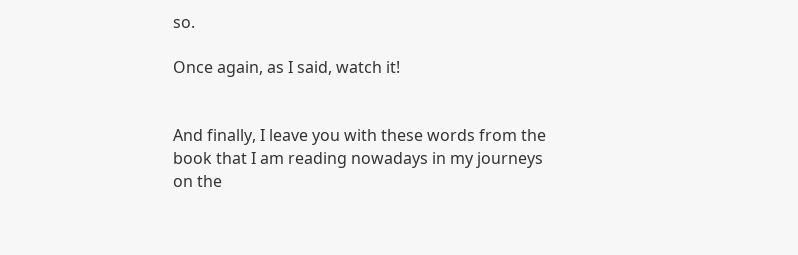so.

Once again, as I said, watch it!


And finally, I leave you with these words from the book that I am reading nowadays in my journeys on the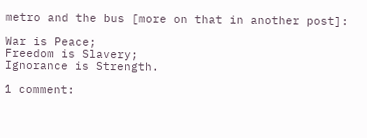metro and the bus [more on that in another post]:

War is Peace;
Freedom is Slavery;
Ignorance is Strength.

1 comment: